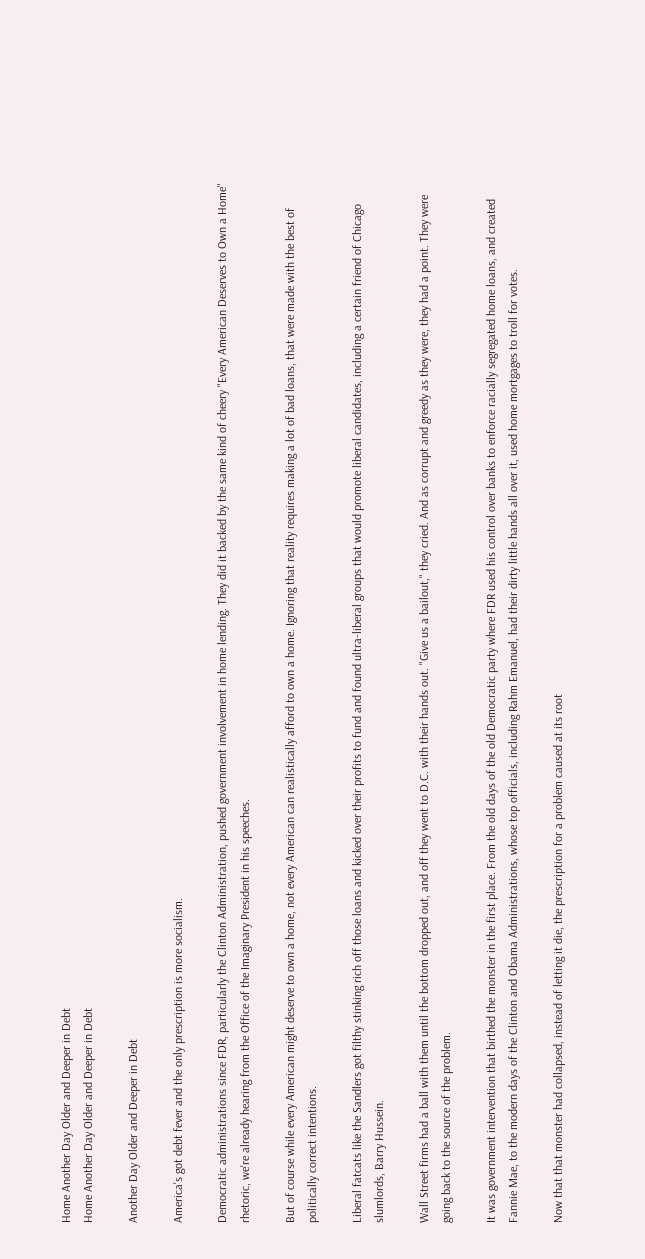Home Another Day Older and Deeper in Debt
Home Another Day Older and Deeper in Debt

Another Day Older and Deeper in Debt

America's got debt fever and the only prescription is more socialism.

Democratic administrations since FDR, particularly the Clinton Administration, pushed government involvement in home lending. They did it backed by the same kind of cheery "Every American Deserves to Own a Home" rhetoric, we're already hearing from the Office of the Imaginary President in his speeches.

But of course while every American might deserve to own a home, not every American can realistically afford to own a home. Ignoring that reality requires making a lot of bad loans, that were made with the best of politically correct intentions.

Liberal fatcats like the Sandlers got filthy stinking rich off those loans and kicked over their profits to fund and found ultra-liberal groups that would promote liberal candidates, including a certain friend of Chicago slumlords, Barry Hussein.

Wall Street firms had a ball with them until the bottom dropped out, and off they went to D.C. with their hands out. "Give us a bailout," they cried. And as corrupt and greedy as they were, they had a point. They were going back to the source of the problem.

It was government intervention that birthed the monster in the first place. From the old days of the old Democratic party where FDR used his control over banks to enforce racially segregated home loans, and created Fannie Mae, to the modern days of the Clinton and Obama Administrations, whose top officials, including Rahm Emanuel, had their dirty little hands all over it, used home mortgages to troll for votes.

Now that that monster had collapsed, instead of letting it die, the prescription for a problem caused at its root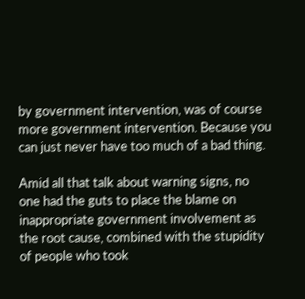by government intervention, was of course more government intervention. Because you can just never have too much of a bad thing.

Amid all that talk about warning signs, no one had the guts to place the blame on inappropriate government involvement as the root cause, combined with the stupidity of people who took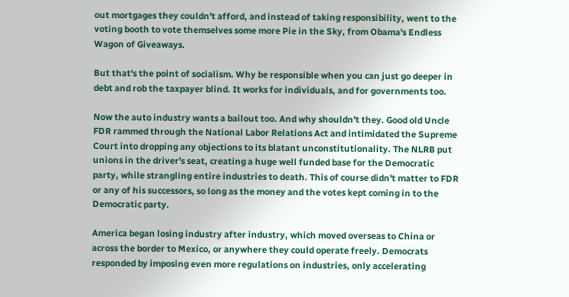out mortgages they couldn't afford, and instead of taking responsibility, went to the voting booth to vote themselves some more Pie in the Sky, from Obama's Endless Wagon of Giveaways.

But that's the point of socialism. Why be responsible when you can just go deeper in debt and rob the taxpayer blind. It works for individuals, and for governments too.

Now the auto industry wants a bailout too. And why shouldn't they. Good old Uncle FDR rammed through the National Labor Relations Act and intimidated the Supreme Court into dropping any objections to its blatant unconstitutionality. The NLRB put unions in the driver's seat, creating a huge well funded base for the Democratic party, while strangling entire industries to death. This of course didn't matter to FDR or any of his successors, so long as the money and the votes kept coming in to the Democratic party.

America began losing industry after industry, which moved overseas to China or across the border to Mexico, or anywhere they could operate freely. Democrats responded by imposing even more regulations on industries, only accelerating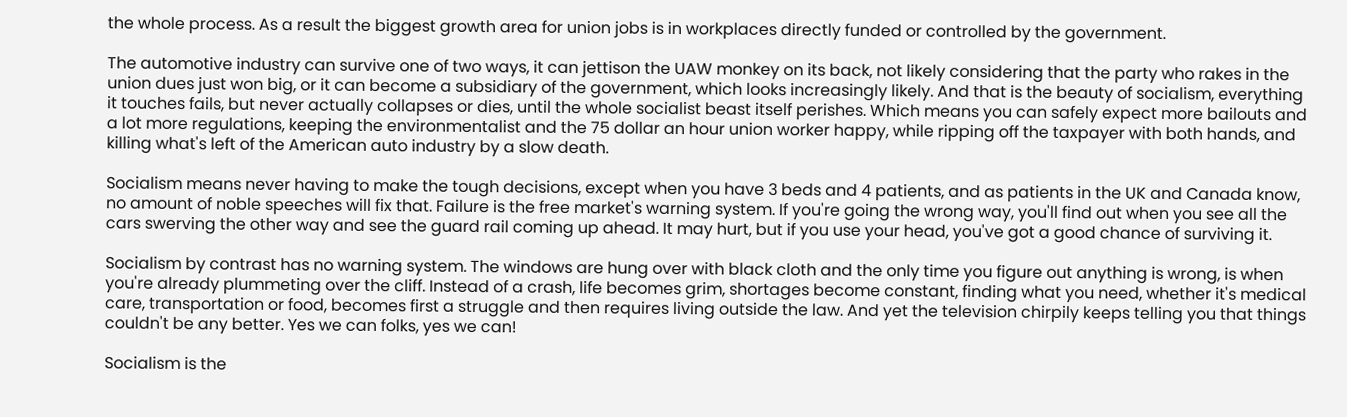the whole process. As a result the biggest growth area for union jobs is in workplaces directly funded or controlled by the government.

The automotive industry can survive one of two ways, it can jettison the UAW monkey on its back, not likely considering that the party who rakes in the union dues just won big, or it can become a subsidiary of the government, which looks increasingly likely. And that is the beauty of socialism, everything it touches fails, but never actually collapses or dies, until the whole socialist beast itself perishes. Which means you can safely expect more bailouts and a lot more regulations, keeping the environmentalist and the 75 dollar an hour union worker happy, while ripping off the taxpayer with both hands, and killing what's left of the American auto industry by a slow death.

Socialism means never having to make the tough decisions, except when you have 3 beds and 4 patients, and as patients in the UK and Canada know, no amount of noble speeches will fix that. Failure is the free market's warning system. If you're going the wrong way, you'll find out when you see all the cars swerving the other way and see the guard rail coming up ahead. It may hurt, but if you use your head, you've got a good chance of surviving it.

Socialism by contrast has no warning system. The windows are hung over with black cloth and the only time you figure out anything is wrong, is when you're already plummeting over the cliff. Instead of a crash, life becomes grim, shortages become constant, finding what you need, whether it's medical care, transportation or food, becomes first a struggle and then requires living outside the law. And yet the television chirpily keeps telling you that things couldn't be any better. Yes we can folks, yes we can!

Socialism is the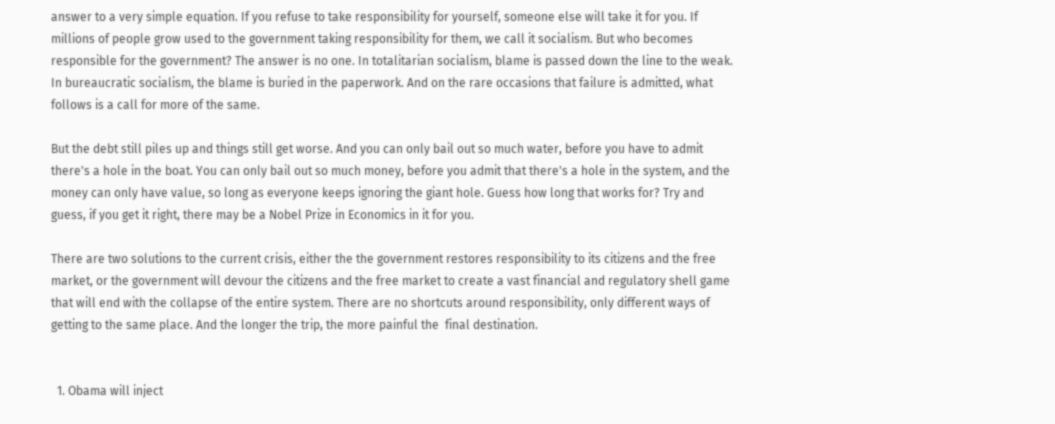answer to a very simple equation. If you refuse to take responsibility for yourself, someone else will take it for you. If millions of people grow used to the government taking responsibility for them, we call it socialism. But who becomes responsible for the government? The answer is no one. In totalitarian socialism, blame is passed down the line to the weak. In bureaucratic socialism, the blame is buried in the paperwork. And on the rare occasions that failure is admitted, what follows is a call for more of the same.

But the debt still piles up and things still get worse. And you can only bail out so much water, before you have to admit there's a hole in the boat. You can only bail out so much money, before you admit that there's a hole in the system, and the money can only have value, so long as everyone keeps ignoring the giant hole. Guess how long that works for? Try and guess, if you get it right, there may be a Nobel Prize in Economics in it for you.

There are two solutions to the current crisis, either the the government restores responsibility to its citizens and the free market, or the government will devour the citizens and the free market to create a vast financial and regulatory shell game that will end with the collapse of the entire system. There are no shortcuts around responsibility, only different ways of getting to the same place. And the longer the trip, the more painful the  final destination.


  1. Obama will inject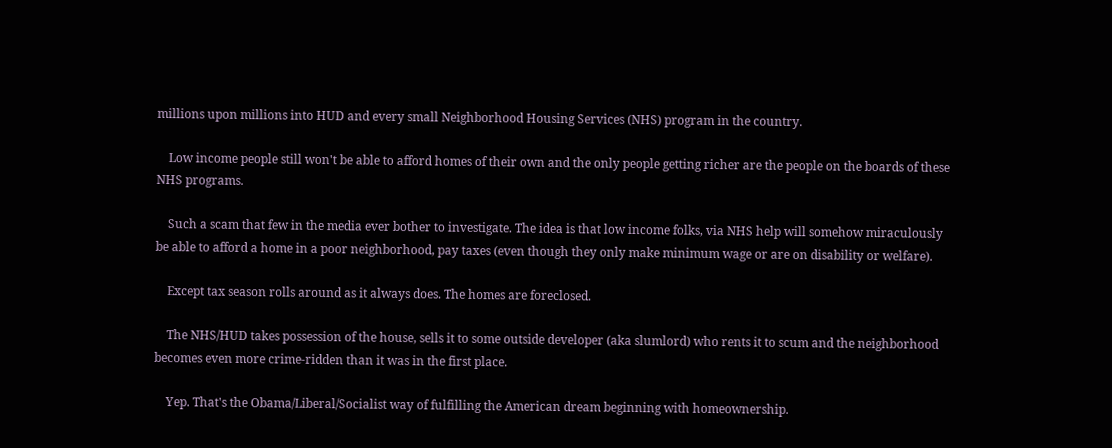millions upon millions into HUD and every small Neighborhood Housing Services (NHS) program in the country.

    Low income people still won't be able to afford homes of their own and the only people getting richer are the people on the boards of these NHS programs.

    Such a scam that few in the media ever bother to investigate. The idea is that low income folks, via NHS help will somehow miraculously be able to afford a home in a poor neighborhood, pay taxes (even though they only make minimum wage or are on disability or welfare).

    Except tax season rolls around as it always does. The homes are foreclosed.

    The NHS/HUD takes possession of the house, sells it to some outside developer (aka slumlord) who rents it to scum and the neighborhood becomes even more crime-ridden than it was in the first place.

    Yep. That's the Obama/Liberal/Socialist way of fulfilling the American dream beginning with homeownership.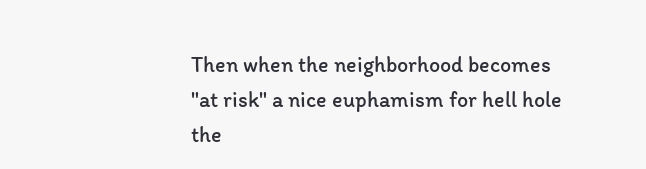Then when the neighborhood becomes "at risk" a nice euphamism for hell hole the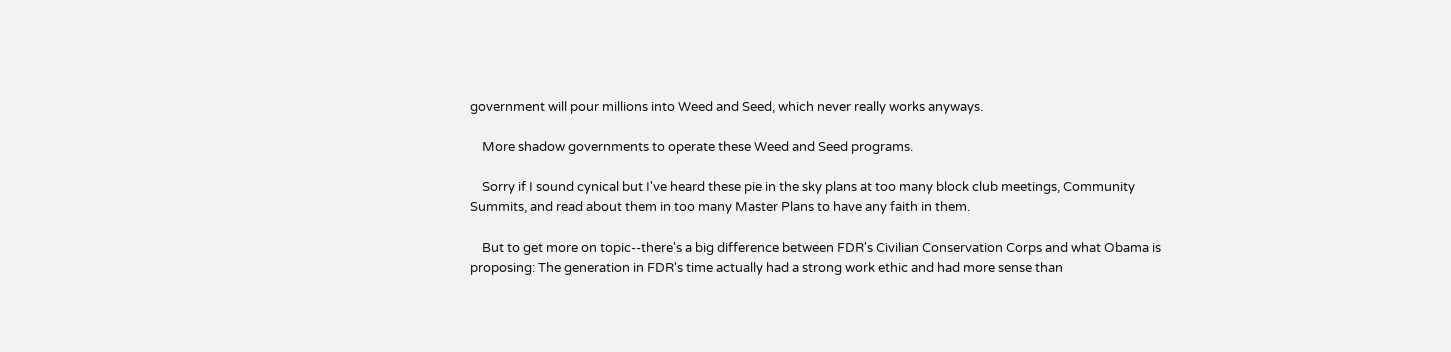government will pour millions into Weed and Seed, which never really works anyways.

    More shadow governments to operate these Weed and Seed programs.

    Sorry if I sound cynical but I've heard these pie in the sky plans at too many block club meetings, Community Summits, and read about them in too many Master Plans to have any faith in them.

    But to get more on topic--there's a big difference between FDR's Civilian Conservation Corps and what Obama is proposing: The generation in FDR's time actually had a strong work ethic and had more sense than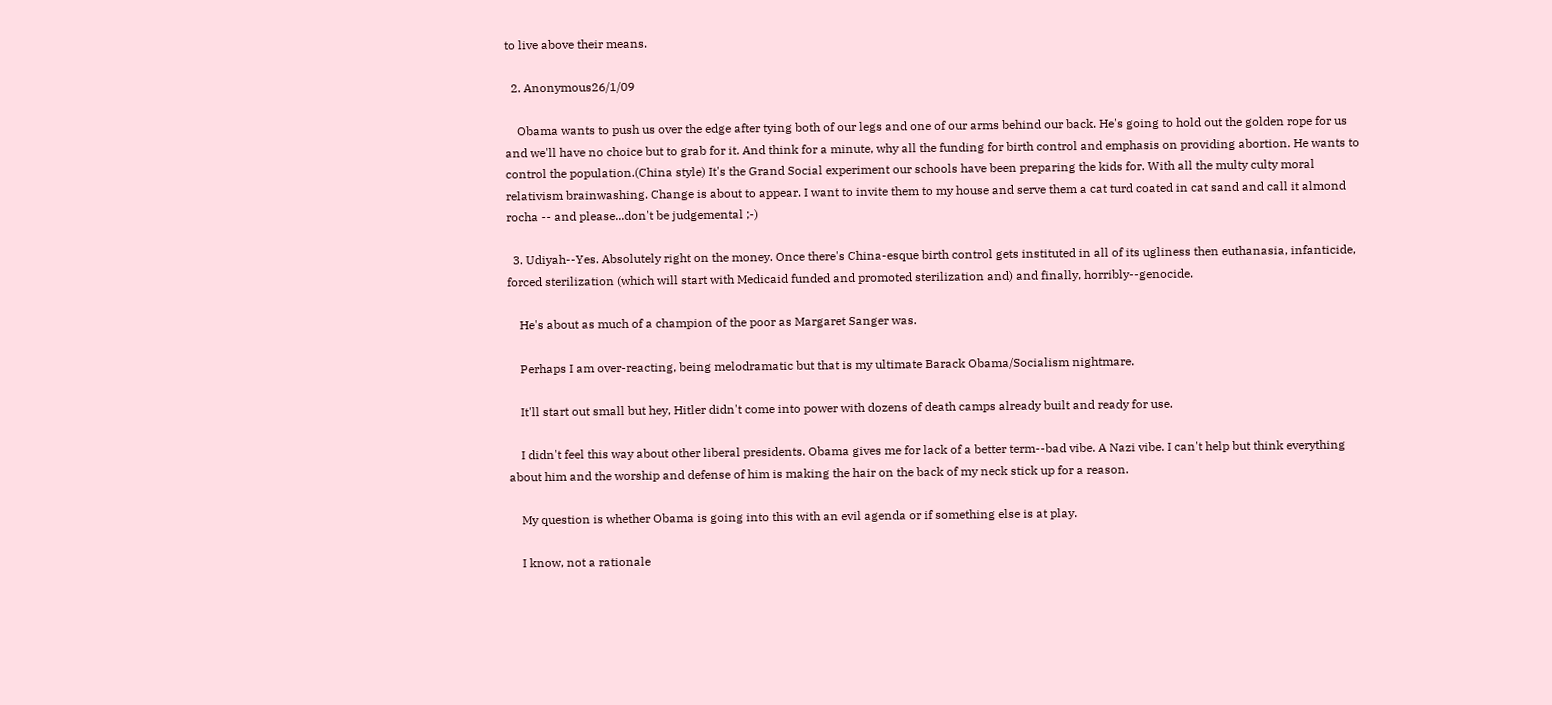to live above their means.

  2. Anonymous26/1/09

    Obama wants to push us over the edge after tying both of our legs and one of our arms behind our back. He's going to hold out the golden rope for us and we'll have no choice but to grab for it. And think for a minute, why all the funding for birth control and emphasis on providing abortion. He wants to control the population.(China style) It's the Grand Social experiment our schools have been preparing the kids for. With all the multy culty moral relativism brainwashing. Change is about to appear. I want to invite them to my house and serve them a cat turd coated in cat sand and call it almond rocha -- and please...don't be judgemental ;-)

  3. Udiyah--Yes. Absolutely right on the money. Once there's China-esque birth control gets instituted in all of its ugliness then euthanasia, infanticide, forced sterilization (which will start with Medicaid funded and promoted sterilization and) and finally, horribly--genocide.

    He's about as much of a champion of the poor as Margaret Sanger was.

    Perhaps I am over-reacting, being melodramatic but that is my ultimate Barack Obama/Socialism nightmare.

    It'll start out small but hey, Hitler didn't come into power with dozens of death camps already built and ready for use.

    I didn't feel this way about other liberal presidents. Obama gives me for lack of a better term--bad vibe. A Nazi vibe. I can't help but think everything about him and the worship and defense of him is making the hair on the back of my neck stick up for a reason.

    My question is whether Obama is going into this with an evil agenda or if something else is at play.

    I know, not a rationale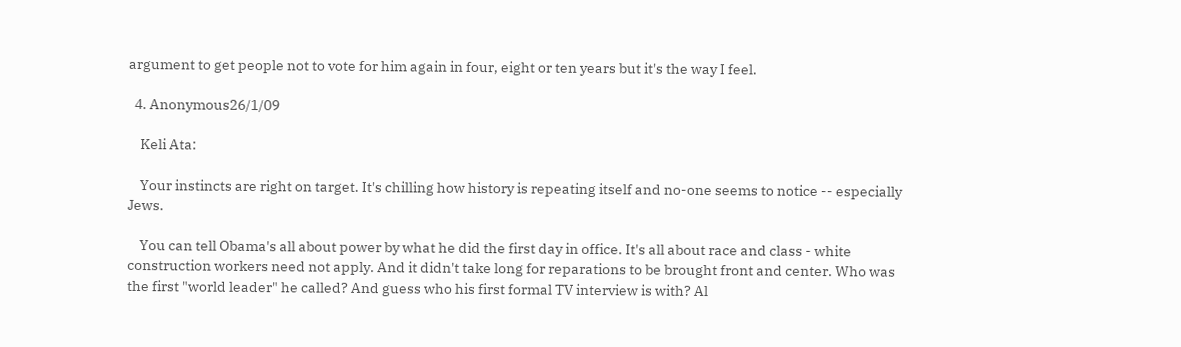argument to get people not to vote for him again in four, eight or ten years but it's the way I feel.

  4. Anonymous26/1/09

    Keli Ata:

    Your instincts are right on target. It's chilling how history is repeating itself and no-one seems to notice -- especially Jews.

    You can tell Obama's all about power by what he did the first day in office. It's all about race and class - white construction workers need not apply. And it didn't take long for reparations to be brought front and center. Who was the first "world leader" he called? And guess who his first formal TV interview is with? Al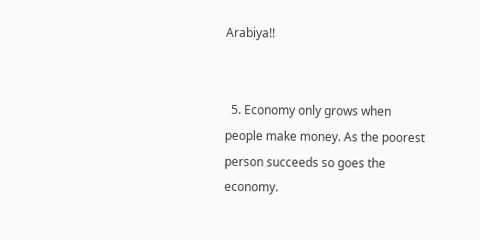Arabiya!!


  5. Economy only grows when people make money. As the poorest person succeeds so goes the economy.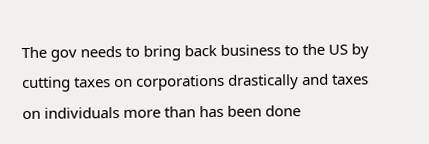The gov needs to bring back business to the US by cutting taxes on corporations drastically and taxes on individuals more than has been done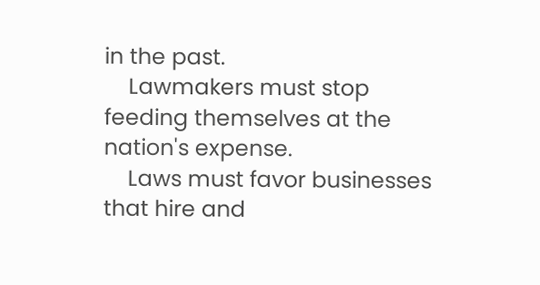in the past.
    Lawmakers must stop feeding themselves at the nation's expense.
    Laws must favor businesses that hire and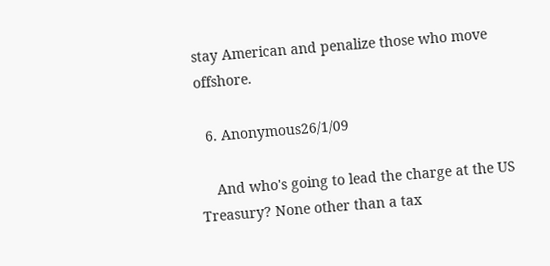stay American and penalize those who move offshore.

  6. Anonymous26/1/09

    And who's going to lead the charge at the US Treasury? None other than a tax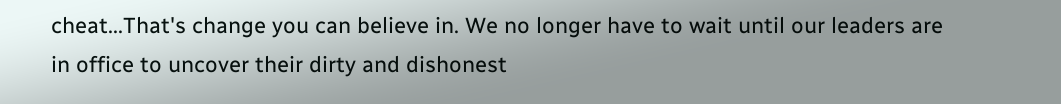cheat...That's change you can believe in. We no longer have to wait until our leaders are in office to uncover their dirty and dishonest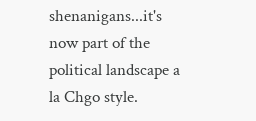shenanigans...it's now part of the political landscape a la Chgo style.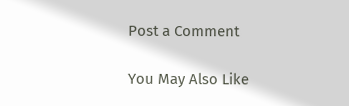Post a Comment

You May Also Like